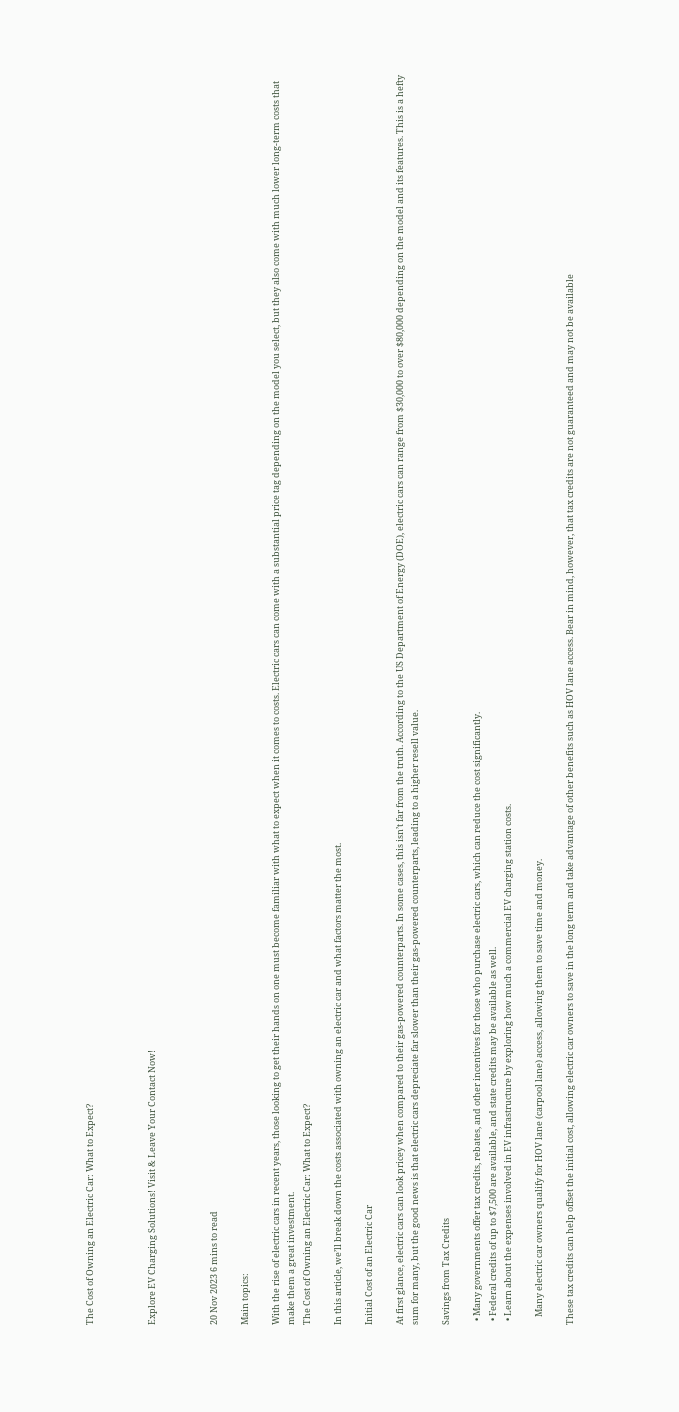The Cost of Owning an Electric Car: What to Expect?



Explore EV Charging Solutions! Visit & Leave Your Contact Now!



20 Nov 2023 6 mins to read

Main topics:

With the rise of electric cars in recent years, those looking to get their hands on one must become familiar with what to expect when it comes to costs. Electric cars can come with a substantial price tag depending on the model you select, but they also come with much lower long-term costs that make them a great investment.
The Cost of Owning an Electric Car: What to Expect?

In this article, we’ll break down the costs associated with owning an electric car and what factors matter the most.

Initial Cost of an Electric Car

At first glance, electric cars can look pricey when compared to their gas-powered counterparts. In some cases, this isn’t far from the truth. According to the US Department of Energy (DOE), electric cars can range from $30,000 to over $80,000 depending on the model and its features. This is a hefty sum for many, but the good news is that electric cars depreciate far slower than their gas-powered counterparts, leading to a higher resell value.

Savings from Tax Credits

  • Many governments offer tax credits, rebates, and other incentives for those who purchase electric cars, which can reduce the cost significantly.
  • Federal credits of up to $7,500 are available, and state credits may be available as well.
  • Learn about the expenses involved in EV infrastructure by exploring how much a commercial EV charging station costs.

    Many electric car owners qualify for HOV lane (carpool lane) access, allowing them to save time and money.

These tax credits can help offset the initial cost, allowing electric car owners to save in the long term and take advantage of other benefits such as HOV lane access. Bear in mind, however, that tax credits are not guaranteed and may not be available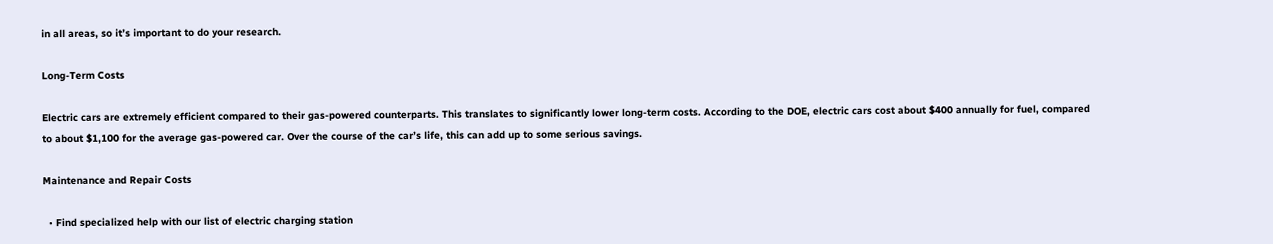in all areas, so it’s important to do your research.

Long-Term Costs

Electric cars are extremely efficient compared to their gas-powered counterparts. This translates to significantly lower long-term costs. According to the DOE, electric cars cost about $400 annually for fuel, compared to about $1,100 for the average gas-powered car. Over the course of the car’s life, this can add up to some serious savings.

Maintenance and Repair Costs

  • Find specialized help with our list of electric charging station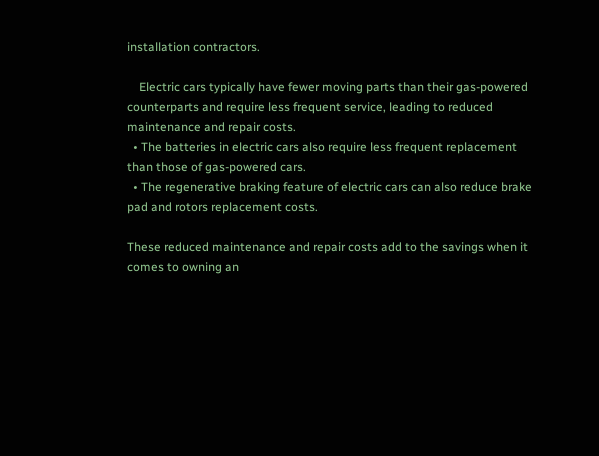installation contractors.

    Electric cars typically have fewer moving parts than their gas-powered counterparts and require less frequent service, leading to reduced maintenance and repair costs.
  • The batteries in electric cars also require less frequent replacement than those of gas-powered cars.
  • The regenerative braking feature of electric cars can also reduce brake pad and rotors replacement costs.

These reduced maintenance and repair costs add to the savings when it comes to owning an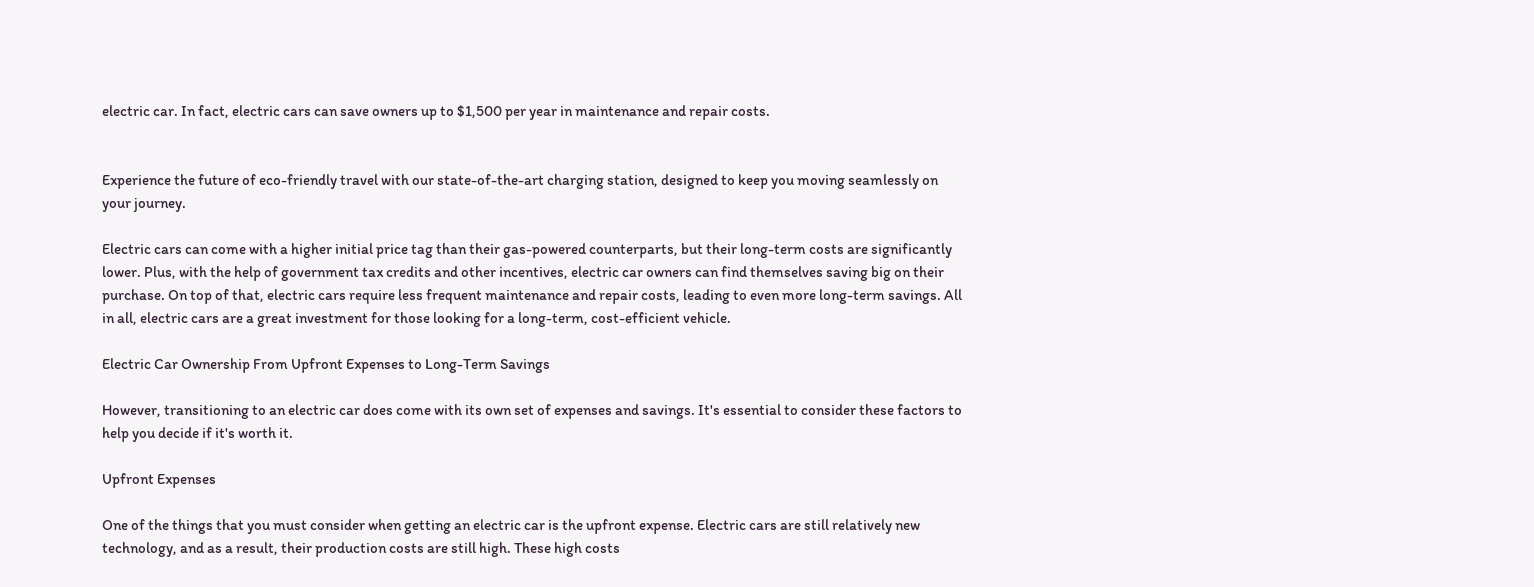electric car. In fact, electric cars can save owners up to $1,500 per year in maintenance and repair costs.


Experience the future of eco-friendly travel with our state-of-the-art charging station, designed to keep you moving seamlessly on your journey.

Electric cars can come with a higher initial price tag than their gas-powered counterparts, but their long-term costs are significantly lower. Plus, with the help of government tax credits and other incentives, electric car owners can find themselves saving big on their purchase. On top of that, electric cars require less frequent maintenance and repair costs, leading to even more long-term savings. All in all, electric cars are a great investment for those looking for a long-term, cost-efficient vehicle.

Electric Car Ownership From Upfront Expenses to Long-Term Savings

However, transitioning to an electric car does come with its own set of expenses and savings. It's essential to consider these factors to help you decide if it's worth it.

Upfront Expenses

One of the things that you must consider when getting an electric car is the upfront expense. Electric cars are still relatively new technology, and as a result, their production costs are still high. These high costs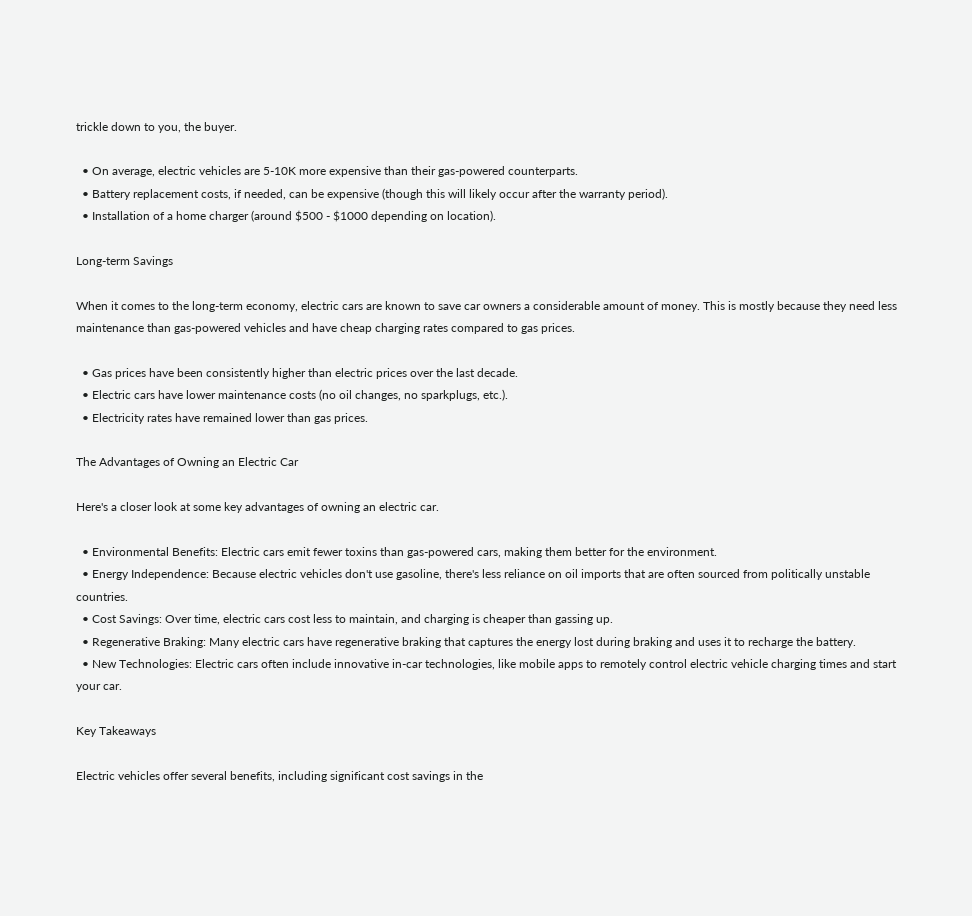trickle down to you, the buyer.

  • On average, electric vehicles are 5-10K more expensive than their gas-powered counterparts.
  • Battery replacement costs, if needed, can be expensive (though this will likely occur after the warranty period).
  • Installation of a home charger (around $500 - $1000 depending on location).

Long-term Savings

When it comes to the long-term economy, electric cars are known to save car owners a considerable amount of money. This is mostly because they need less maintenance than gas-powered vehicles and have cheap charging rates compared to gas prices.

  • Gas prices have been consistently higher than electric prices over the last decade.
  • Electric cars have lower maintenance costs (no oil changes, no sparkplugs, etc.).
  • Electricity rates have remained lower than gas prices.

The Advantages of Owning an Electric Car

Here's a closer look at some key advantages of owning an electric car.

  • Environmental Benefits: Electric cars emit fewer toxins than gas-powered cars, making them better for the environment.
  • Energy Independence: Because electric vehicles don't use gasoline, there's less reliance on oil imports that are often sourced from politically unstable countries.
  • Cost Savings: Over time, electric cars cost less to maintain, and charging is cheaper than gassing up.
  • Regenerative Braking: Many electric cars have regenerative braking that captures the energy lost during braking and uses it to recharge the battery.
  • New Technologies: Electric cars often include innovative in-car technologies, like mobile apps to remotely control electric vehicle charging times and start your car.

Key Takeaways

Electric vehicles offer several benefits, including significant cost savings in the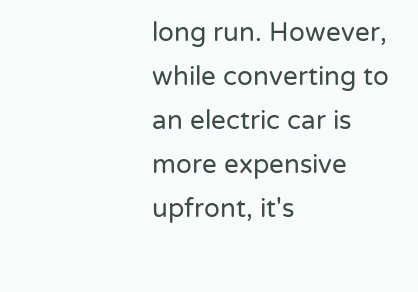long run. However, while converting to an electric car is more expensive upfront, it's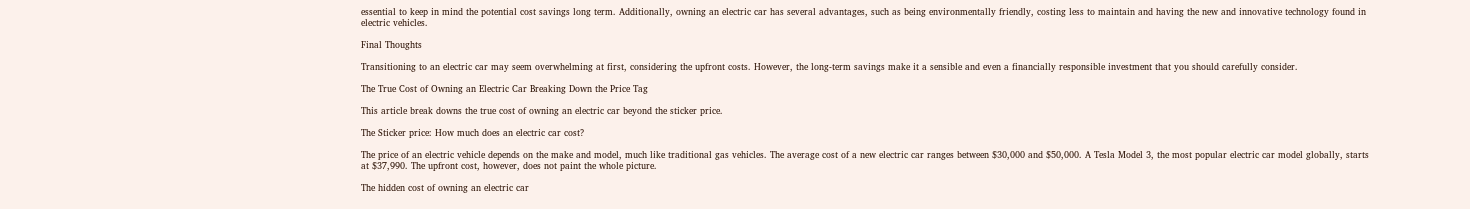essential to keep in mind the potential cost savings long term. Additionally, owning an electric car has several advantages, such as being environmentally friendly, costing less to maintain and having the new and innovative technology found in electric vehicles.

Final Thoughts

Transitioning to an electric car may seem overwhelming at first, considering the upfront costs. However, the long-term savings make it a sensible and even a financially responsible investment that you should carefully consider.

The True Cost of Owning an Electric Car Breaking Down the Price Tag

This article break downs the true cost of owning an electric car beyond the sticker price.

The Sticker price: How much does an electric car cost?

The price of an electric vehicle depends on the make and model, much like traditional gas vehicles. The average cost of a new electric car ranges between $30,000 and $50,000. A Tesla Model 3, the most popular electric car model globally, starts at $37,990. The upfront cost, however, does not paint the whole picture.

The hidden cost of owning an electric car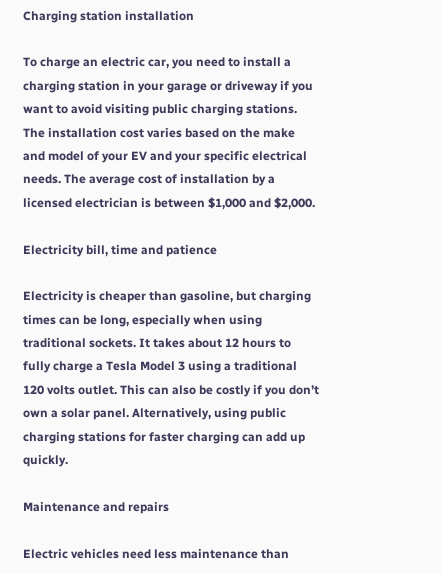Charging station installation

To charge an electric car, you need to install a charging station in your garage or driveway if you want to avoid visiting public charging stations. The installation cost varies based on the make and model of your EV and your specific electrical needs. The average cost of installation by a licensed electrician is between $1,000 and $2,000.

Electricity bill, time and patience

Electricity is cheaper than gasoline, but charging times can be long, especially when using traditional sockets. It takes about 12 hours to fully charge a Tesla Model 3 using a traditional 120 volts outlet. This can also be costly if you don’t own a solar panel. Alternatively, using public charging stations for faster charging can add up quickly.

Maintenance and repairs

Electric vehicles need less maintenance than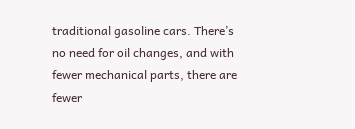traditional gasoline cars. There’s no need for oil changes, and with fewer mechanical parts, there are fewer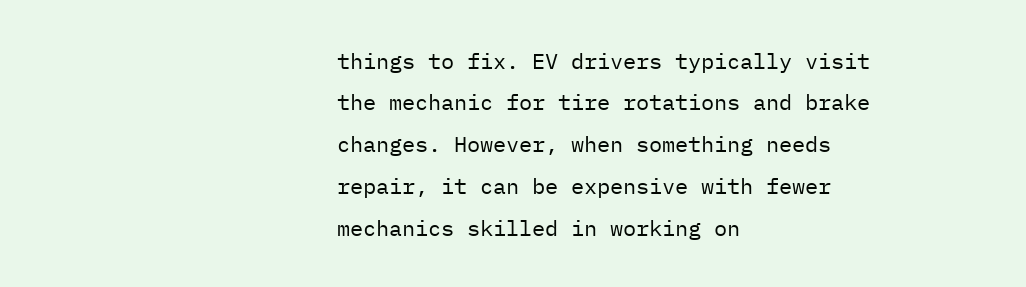things to fix. EV drivers typically visit the mechanic for tire rotations and brake changes. However, when something needs repair, it can be expensive with fewer mechanics skilled in working on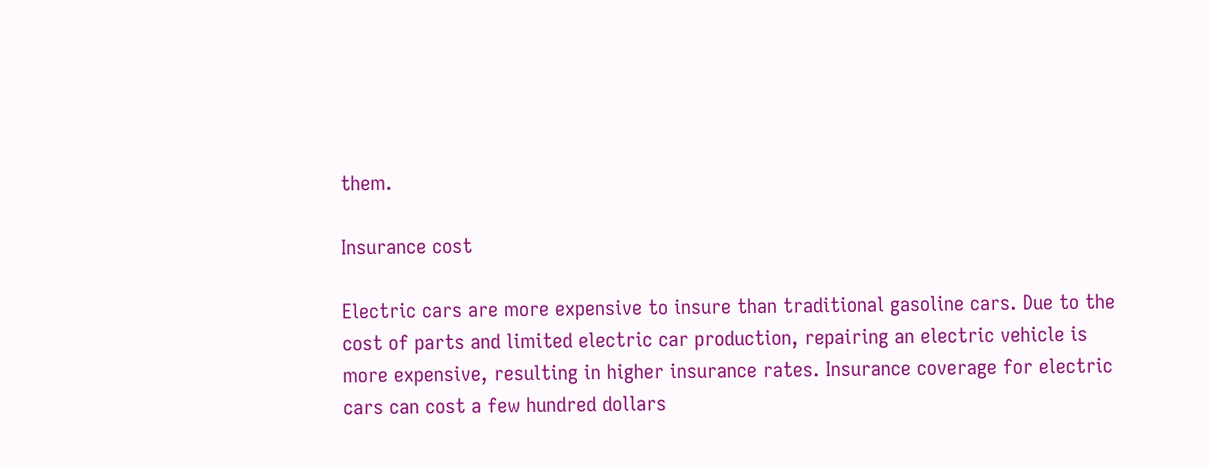them.

Insurance cost

Electric cars are more expensive to insure than traditional gasoline cars. Due to the cost of parts and limited electric car production, repairing an electric vehicle is more expensive, resulting in higher insurance rates. Insurance coverage for electric cars can cost a few hundred dollars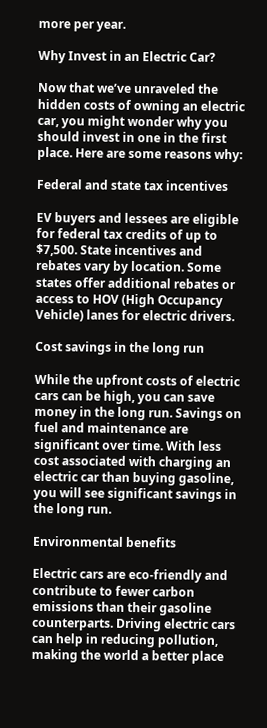more per year.

Why Invest in an Electric Car?

Now that we’ve unraveled the hidden costs of owning an electric car, you might wonder why you should invest in one in the first place. Here are some reasons why:

Federal and state tax incentives

EV buyers and lessees are eligible for federal tax credits of up to $7,500. State incentives and rebates vary by location. Some states offer additional rebates or access to HOV (High Occupancy Vehicle) lanes for electric drivers.

Cost savings in the long run

While the upfront costs of electric cars can be high, you can save money in the long run. Savings on fuel and maintenance are significant over time. With less cost associated with charging an electric car than buying gasoline, you will see significant savings in the long run.

Environmental benefits

Electric cars are eco-friendly and contribute to fewer carbon emissions than their gasoline counterparts. Driving electric cars can help in reducing pollution, making the world a better place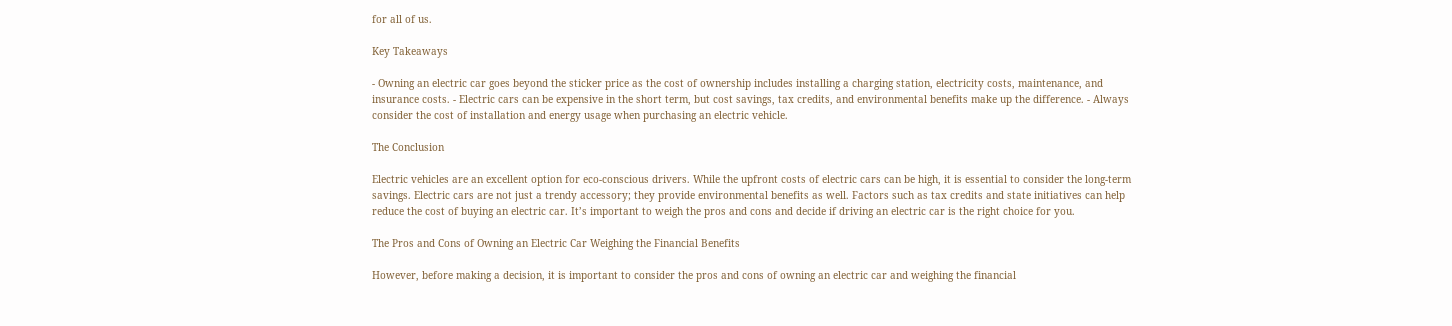for all of us.

Key Takeaways

- Owning an electric car goes beyond the sticker price as the cost of ownership includes installing a charging station, electricity costs, maintenance, and insurance costs. - Electric cars can be expensive in the short term, but cost savings, tax credits, and environmental benefits make up the difference. - Always consider the cost of installation and energy usage when purchasing an electric vehicle.

The Conclusion

Electric vehicles are an excellent option for eco-conscious drivers. While the upfront costs of electric cars can be high, it is essential to consider the long-term savings. Electric cars are not just a trendy accessory; they provide environmental benefits as well. Factors such as tax credits and state initiatives can help reduce the cost of buying an electric car. It’s important to weigh the pros and cons and decide if driving an electric car is the right choice for you.

The Pros and Cons of Owning an Electric Car Weighing the Financial Benefits

However, before making a decision, it is important to consider the pros and cons of owning an electric car and weighing the financial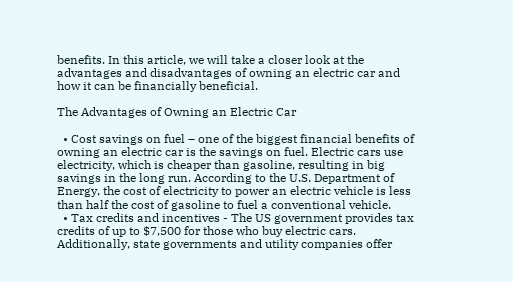benefits. In this article, we will take a closer look at the advantages and disadvantages of owning an electric car and how it can be financially beneficial.

The Advantages of Owning an Electric Car

  • Cost savings on fuel – one of the biggest financial benefits of owning an electric car is the savings on fuel. Electric cars use electricity, which is cheaper than gasoline, resulting in big savings in the long run. According to the U.S. Department of Energy, the cost of electricity to power an electric vehicle is less than half the cost of gasoline to fuel a conventional vehicle.
  • Tax credits and incentives - The US government provides tax credits of up to $7,500 for those who buy electric cars. Additionally, state governments and utility companies offer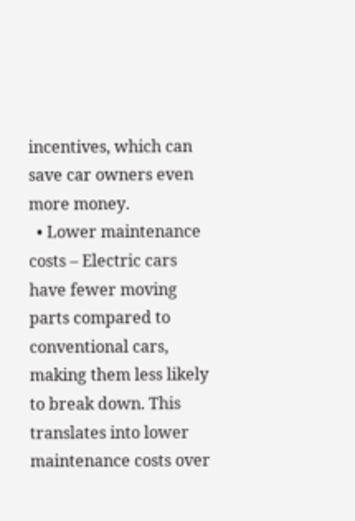incentives, which can save car owners even more money.
  • Lower maintenance costs – Electric cars have fewer moving parts compared to conventional cars, making them less likely to break down. This translates into lower maintenance costs over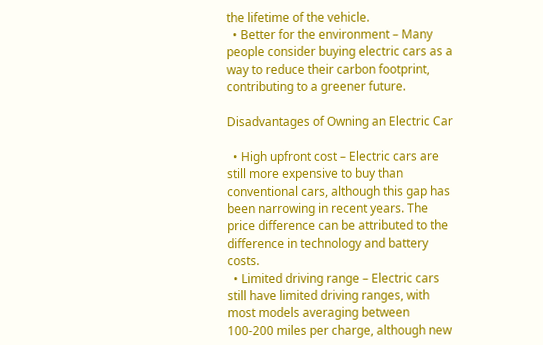the lifetime of the vehicle.
  • Better for the environment – Many people consider buying electric cars as a way to reduce their carbon footprint, contributing to a greener future.

Disadvantages of Owning an Electric Car

  • High upfront cost – Electric cars are still more expensive to buy than conventional cars, although this gap has been narrowing in recent years. The price difference can be attributed to the difference in technology and battery costs.
  • Limited driving range – Electric cars still have limited driving ranges, with most models averaging between 100-200 miles per charge, although new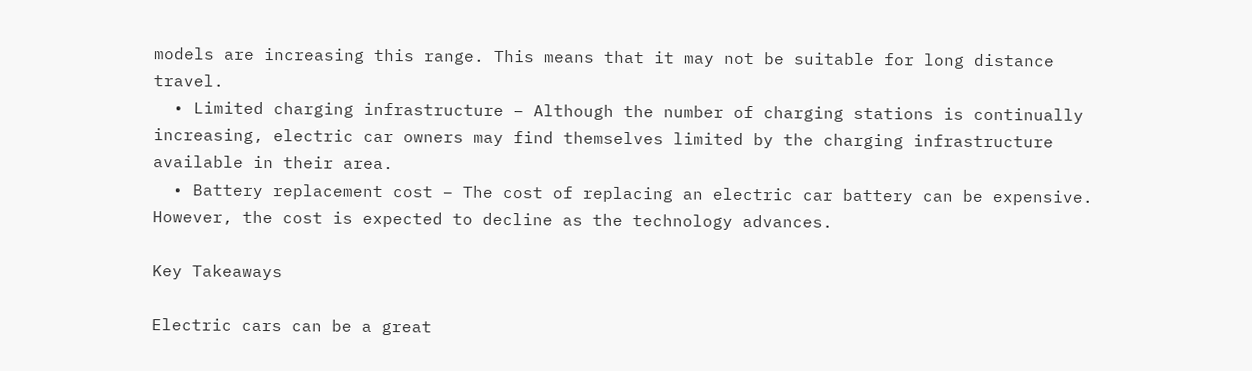models are increasing this range. This means that it may not be suitable for long distance travel.
  • Limited charging infrastructure – Although the number of charging stations is continually increasing, electric car owners may find themselves limited by the charging infrastructure available in their area.
  • Battery replacement cost – The cost of replacing an electric car battery can be expensive. However, the cost is expected to decline as the technology advances.

Key Takeaways

Electric cars can be a great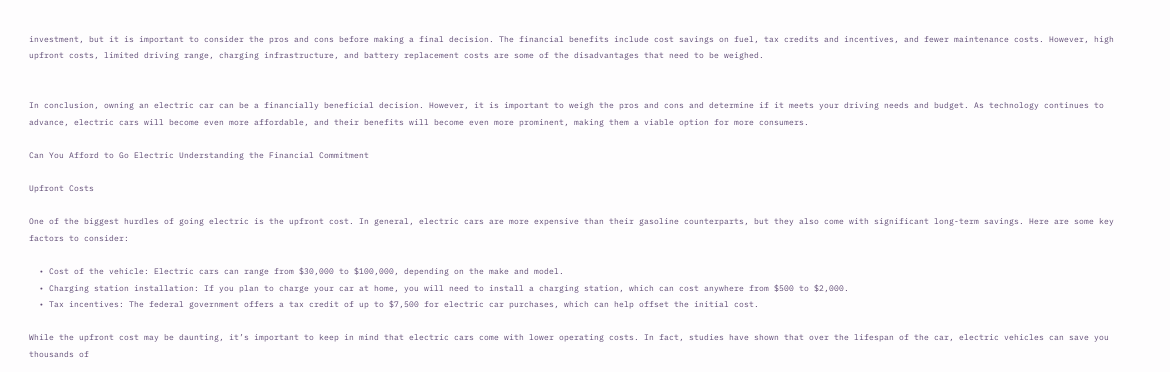investment, but it is important to consider the pros and cons before making a final decision. The financial benefits include cost savings on fuel, tax credits and incentives, and fewer maintenance costs. However, high upfront costs, limited driving range, charging infrastructure, and battery replacement costs are some of the disadvantages that need to be weighed.


In conclusion, owning an electric car can be a financially beneficial decision. However, it is important to weigh the pros and cons and determine if it meets your driving needs and budget. As technology continues to advance, electric cars will become even more affordable, and their benefits will become even more prominent, making them a viable option for more consumers.

Can You Afford to Go Electric Understanding the Financial Commitment

Upfront Costs

One of the biggest hurdles of going electric is the upfront cost. In general, electric cars are more expensive than their gasoline counterparts, but they also come with significant long-term savings. Here are some key factors to consider:

  • Cost of the vehicle: Electric cars can range from $30,000 to $100,000, depending on the make and model.
  • Charging station installation: If you plan to charge your car at home, you will need to install a charging station, which can cost anywhere from $500 to $2,000.
  • Tax incentives: The federal government offers a tax credit of up to $7,500 for electric car purchases, which can help offset the initial cost.

While the upfront cost may be daunting, it’s important to keep in mind that electric cars come with lower operating costs. In fact, studies have shown that over the lifespan of the car, electric vehicles can save you thousands of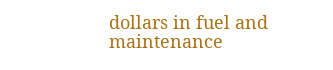dollars in fuel and maintenance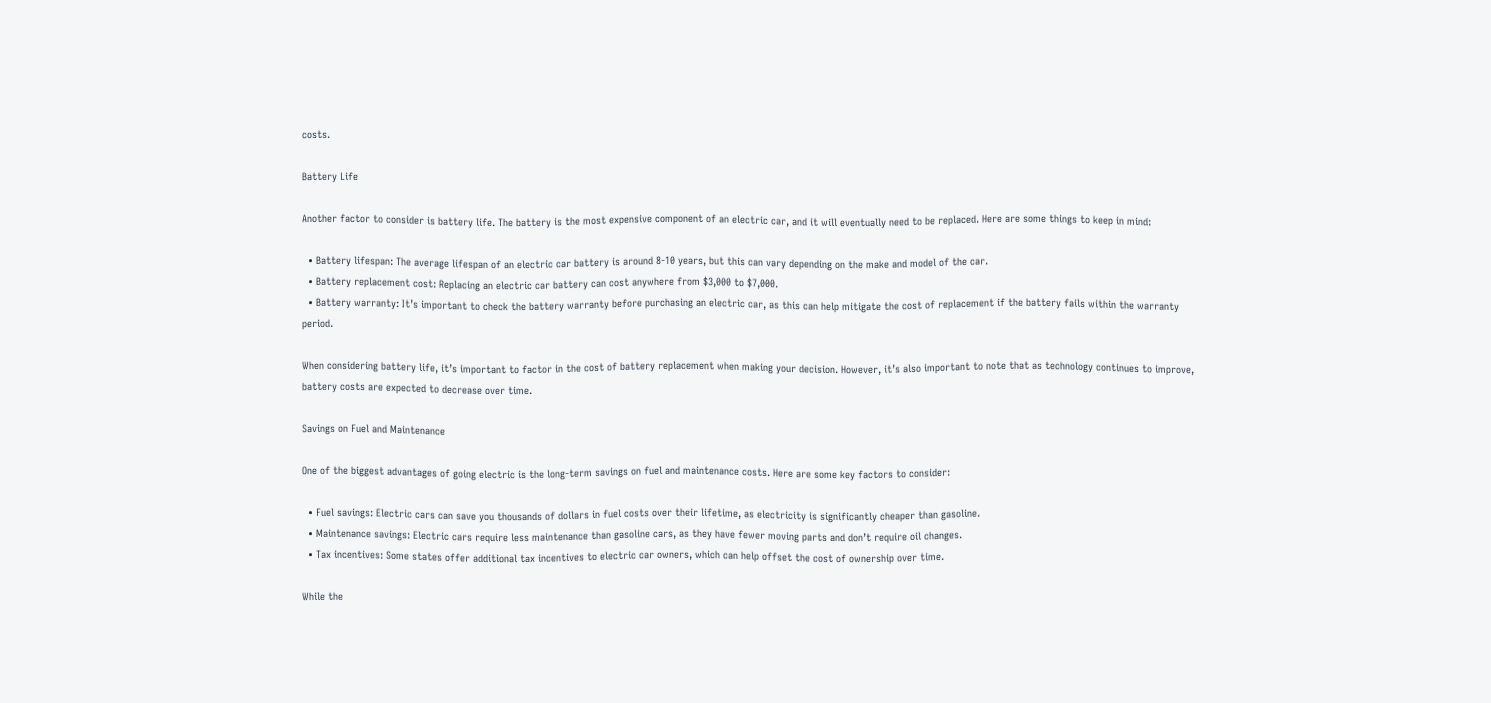costs.

Battery Life

Another factor to consider is battery life. The battery is the most expensive component of an electric car, and it will eventually need to be replaced. Here are some things to keep in mind:

  • Battery lifespan: The average lifespan of an electric car battery is around 8-10 years, but this can vary depending on the make and model of the car.
  • Battery replacement cost: Replacing an electric car battery can cost anywhere from $3,000 to $7,000.
  • Battery warranty: It’s important to check the battery warranty before purchasing an electric car, as this can help mitigate the cost of replacement if the battery fails within the warranty period.

When considering battery life, it’s important to factor in the cost of battery replacement when making your decision. However, it’s also important to note that as technology continues to improve, battery costs are expected to decrease over time.

Savings on Fuel and Maintenance

One of the biggest advantages of going electric is the long-term savings on fuel and maintenance costs. Here are some key factors to consider:

  • Fuel savings: Electric cars can save you thousands of dollars in fuel costs over their lifetime, as electricity is significantly cheaper than gasoline.
  • Maintenance savings: Electric cars require less maintenance than gasoline cars, as they have fewer moving parts and don’t require oil changes.
  • Tax incentives: Some states offer additional tax incentives to electric car owners, which can help offset the cost of ownership over time.

While the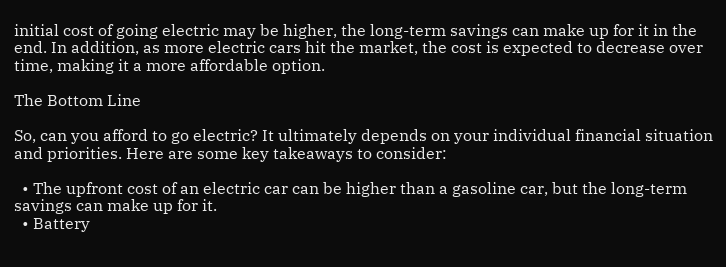initial cost of going electric may be higher, the long-term savings can make up for it in the end. In addition, as more electric cars hit the market, the cost is expected to decrease over time, making it a more affordable option.

The Bottom Line

So, can you afford to go electric? It ultimately depends on your individual financial situation and priorities. Here are some key takeaways to consider:

  • The upfront cost of an electric car can be higher than a gasoline car, but the long-term savings can make up for it.
  • Battery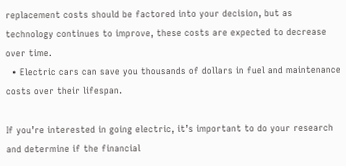replacement costs should be factored into your decision, but as technology continues to improve, these costs are expected to decrease over time.
  • Electric cars can save you thousands of dollars in fuel and maintenance costs over their lifespan.

If you’re interested in going electric, it’s important to do your research and determine if the financial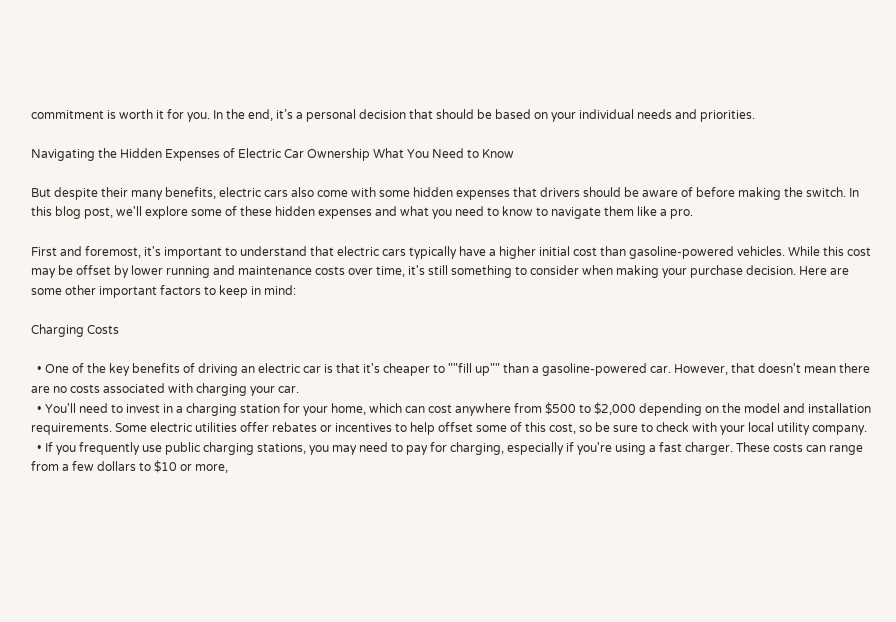commitment is worth it for you. In the end, it’s a personal decision that should be based on your individual needs and priorities.

Navigating the Hidden Expenses of Electric Car Ownership What You Need to Know

But despite their many benefits, electric cars also come with some hidden expenses that drivers should be aware of before making the switch. In this blog post, we'll explore some of these hidden expenses and what you need to know to navigate them like a pro.

First and foremost, it's important to understand that electric cars typically have a higher initial cost than gasoline-powered vehicles. While this cost may be offset by lower running and maintenance costs over time, it's still something to consider when making your purchase decision. Here are some other important factors to keep in mind:

Charging Costs

  • One of the key benefits of driving an electric car is that it's cheaper to ""fill up"" than a gasoline-powered car. However, that doesn't mean there are no costs associated with charging your car.
  • You'll need to invest in a charging station for your home, which can cost anywhere from $500 to $2,000 depending on the model and installation requirements. Some electric utilities offer rebates or incentives to help offset some of this cost, so be sure to check with your local utility company.
  • If you frequently use public charging stations, you may need to pay for charging, especially if you're using a fast charger. These costs can range from a few dollars to $10 or more,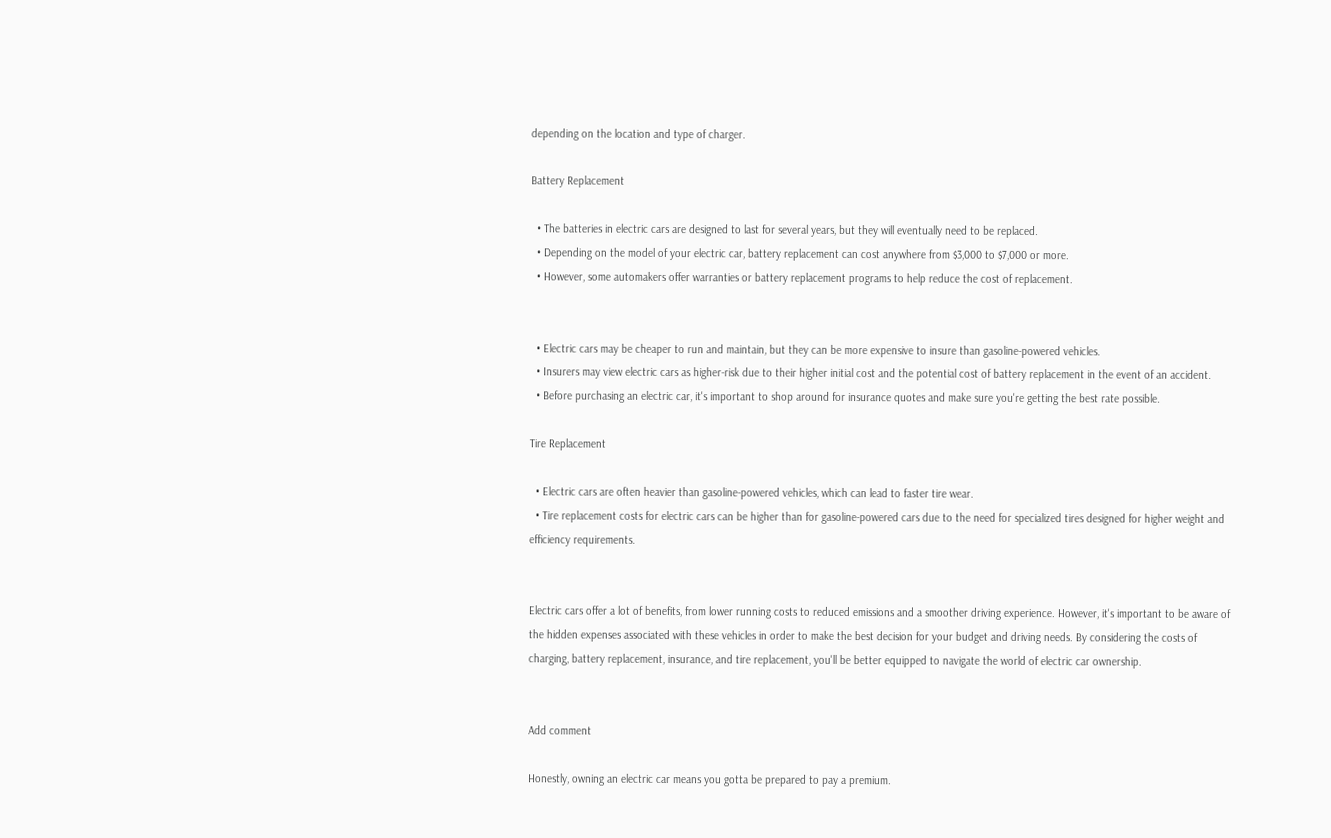depending on the location and type of charger.

Battery Replacement

  • The batteries in electric cars are designed to last for several years, but they will eventually need to be replaced.
  • Depending on the model of your electric car, battery replacement can cost anywhere from $3,000 to $7,000 or more.
  • However, some automakers offer warranties or battery replacement programs to help reduce the cost of replacement.


  • Electric cars may be cheaper to run and maintain, but they can be more expensive to insure than gasoline-powered vehicles.
  • Insurers may view electric cars as higher-risk due to their higher initial cost and the potential cost of battery replacement in the event of an accident.
  • Before purchasing an electric car, it's important to shop around for insurance quotes and make sure you're getting the best rate possible.

Tire Replacement

  • Electric cars are often heavier than gasoline-powered vehicles, which can lead to faster tire wear.
  • Tire replacement costs for electric cars can be higher than for gasoline-powered cars due to the need for specialized tires designed for higher weight and efficiency requirements.


Electric cars offer a lot of benefits, from lower running costs to reduced emissions and a smoother driving experience. However, it's important to be aware of the hidden expenses associated with these vehicles in order to make the best decision for your budget and driving needs. By considering the costs of charging, battery replacement, insurance, and tire replacement, you'll be better equipped to navigate the world of electric car ownership.


Add comment

Honestly, owning an electric car means you gotta be prepared to pay a premium.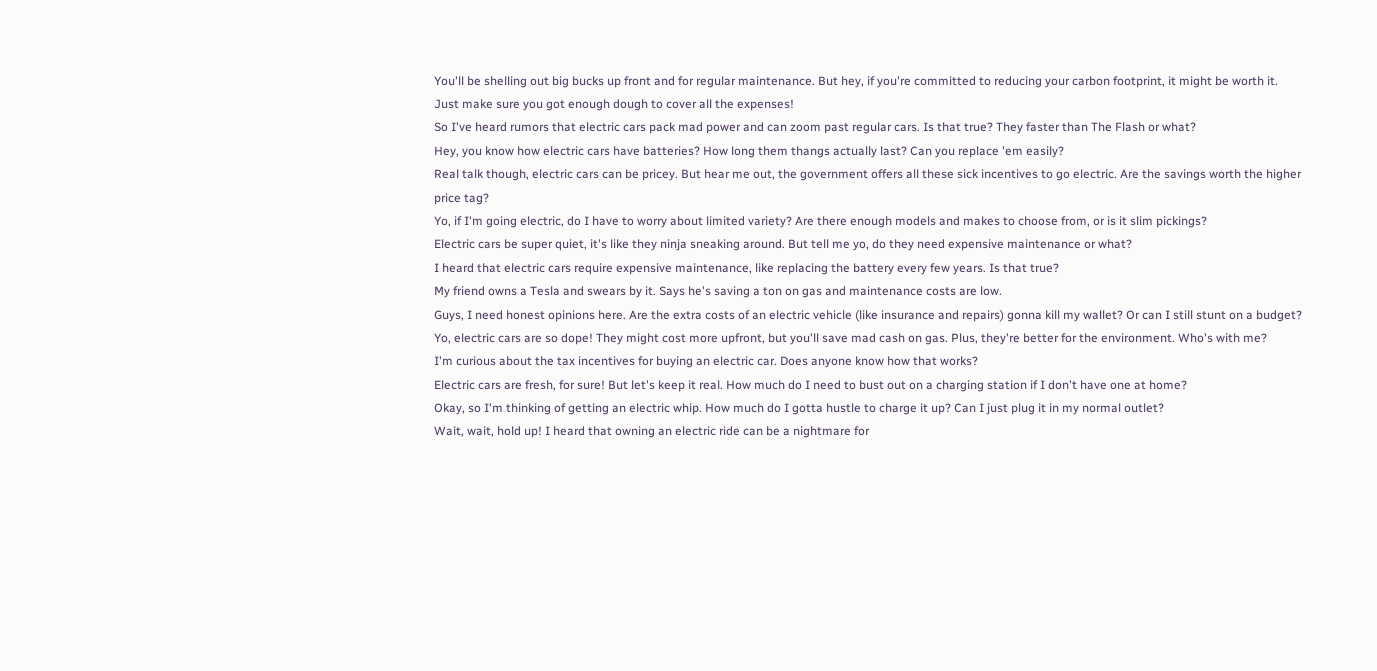You'll be shelling out big bucks up front and for regular maintenance. But hey, if you're committed to reducing your carbon footprint, it might be worth it. Just make sure you got enough dough to cover all the expenses!
So I've heard rumors that electric cars pack mad power and can zoom past regular cars. Is that true? They faster than The Flash or what?
Hey, you know how electric cars have batteries? How long them thangs actually last? Can you replace 'em easily?
Real talk though, electric cars can be pricey. But hear me out, the government offers all these sick incentives to go electric. Are the savings worth the higher price tag?
Yo, if I'm going electric, do I have to worry about limited variety? Are there enough models and makes to choose from, or is it slim pickings?
Electric cars be super quiet, it's like they ninja sneaking around. But tell me yo, do they need expensive maintenance or what?
I heard that electric cars require expensive maintenance, like replacing the battery every few years. Is that true?
My friend owns a Tesla and swears by it. Says he's saving a ton on gas and maintenance costs are low.
Guys, I need honest opinions here. Are the extra costs of an electric vehicle (like insurance and repairs) gonna kill my wallet? Or can I still stunt on a budget?
Yo, electric cars are so dope! They might cost more upfront, but you'll save mad cash on gas. Plus, they're better for the environment. Who's with me?
I'm curious about the tax incentives for buying an electric car. Does anyone know how that works?
Electric cars are fresh, for sure! But let's keep it real. How much do I need to bust out on a charging station if I don't have one at home?
Okay, so I'm thinking of getting an electric whip. How much do I gotta hustle to charge it up? Can I just plug it in my normal outlet?
Wait, wait, hold up! I heard that owning an electric ride can be a nightmare for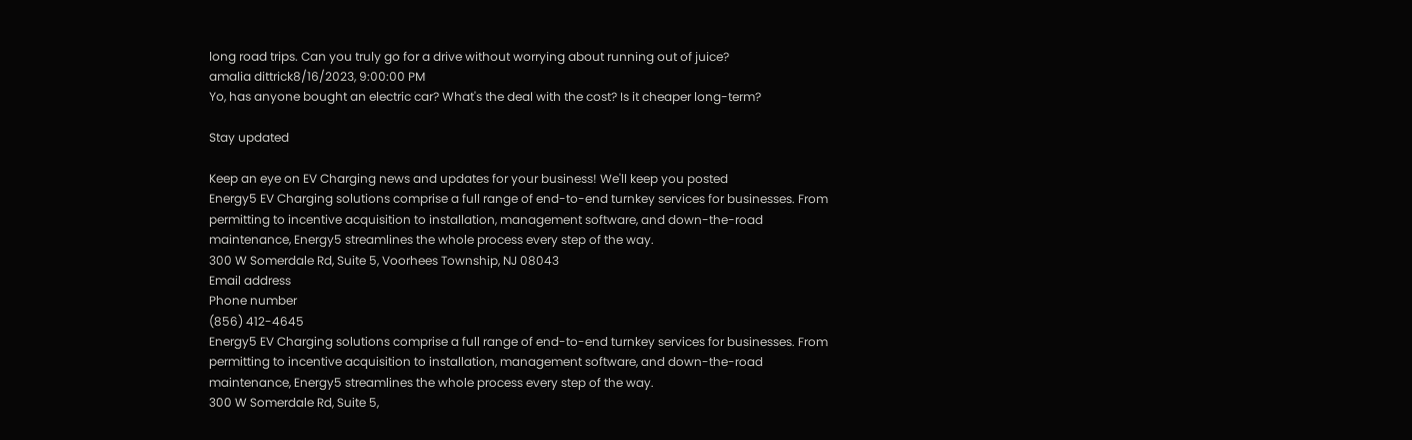long road trips. Can you truly go for a drive without worrying about running out of juice?
amalia dittrick8/16/2023, 9:00:00 PM
Yo, has anyone bought an electric car? What's the deal with the cost? Is it cheaper long-term?

Stay updated

Keep an eye on EV Charging news and updates for your business! We'll keep you posted
Energy5 EV Charging solutions comprise a full range of end-to-end turnkey services for businesses. From permitting to incentive acquisition to installation, management software, and down-the-road maintenance, Energy5 streamlines the whole process every step of the way.
300 W Somerdale Rd, Suite 5, Voorhees Township, NJ 08043
Email address
Phone number
(856) 412-4645
Energy5 EV Charging solutions comprise a full range of end-to-end turnkey services for businesses. From permitting to incentive acquisition to installation, management software, and down-the-road maintenance, Energy5 streamlines the whole process every step of the way.
300 W Somerdale Rd, Suite 5,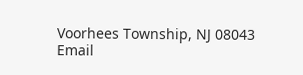Voorhees Township, NJ 08043
Email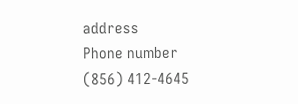address
Phone number
(856) 412-4645